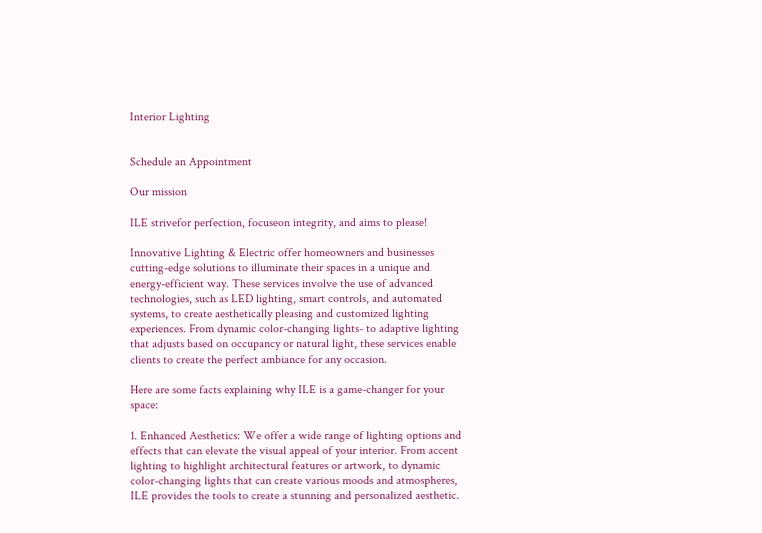Interior Lighting


Schedule an Appointment

Our mission

ILE strivefor perfection, focuseon integrity, and aims to please!

Innovative Lighting & Electric offer homeowners and businesses cutting-edge solutions to illuminate their spaces in a unique and energy-efficient way. These services involve the use of advanced technologies, such as LED lighting, smart controls, and automated systems, to create aesthetically pleasing and customized lighting experiences. From dynamic color-changing lights- to adaptive lighting that adjusts based on occupancy or natural light, these services enable clients to create the perfect ambiance for any occasion.

Here are some facts explaining why ILE is a game-changer for your space:

1. Enhanced Aesthetics: We offer a wide range of lighting options and effects that can elevate the visual appeal of your interior. From accent lighting to highlight architectural features or artwork, to dynamic color-changing lights that can create various moods and atmospheres, ILE provides the tools to create a stunning and personalized aesthetic.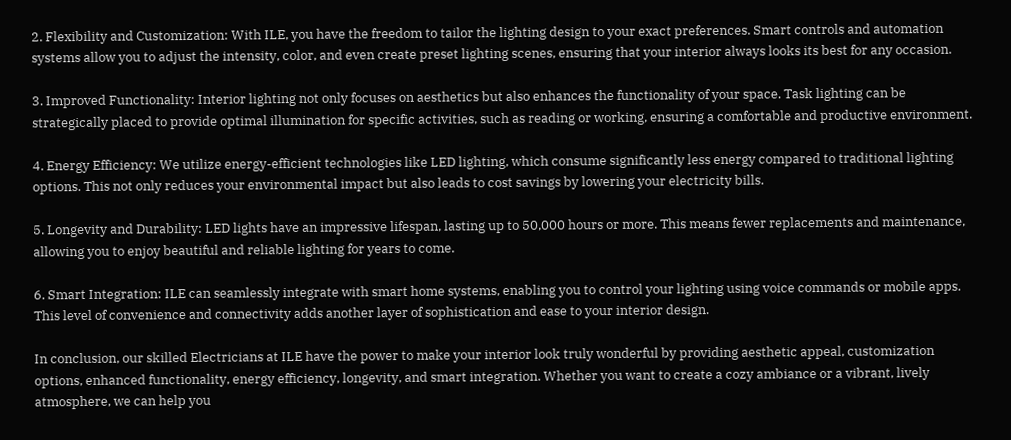2. Flexibility and Customization: With ILE, you have the freedom to tailor the lighting design to your exact preferences. Smart controls and automation systems allow you to adjust the intensity, color, and even create preset lighting scenes, ensuring that your interior always looks its best for any occasion.

3. Improved Functionality: Interior lighting not only focuses on aesthetics but also enhances the functionality of your space. Task lighting can be strategically placed to provide optimal illumination for specific activities, such as reading or working, ensuring a comfortable and productive environment.

4. Energy Efficiency: We utilize energy-efficient technologies like LED lighting, which consume significantly less energy compared to traditional lighting options. This not only reduces your environmental impact but also leads to cost savings by lowering your electricity bills.

5. Longevity and Durability: LED lights have an impressive lifespan, lasting up to 50,000 hours or more. This means fewer replacements and maintenance, allowing you to enjoy beautiful and reliable lighting for years to come.

6. Smart Integration: ILE can seamlessly integrate with smart home systems, enabling you to control your lighting using voice commands or mobile apps. This level of convenience and connectivity adds another layer of sophistication and ease to your interior design.

In conclusion, our skilled Electricians at ILE have the power to make your interior look truly wonderful by providing aesthetic appeal, customization options, enhanced functionality, energy efficiency, longevity, and smart integration. Whether you want to create a cozy ambiance or a vibrant, lively atmosphere, we can help you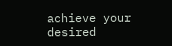achieve your desired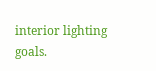interior lighting goals.